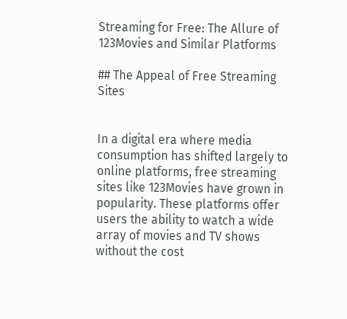Streaming for Free: The Allure of 123Movies and Similar Platforms

## The Appeal of Free Streaming Sites


In a digital era where media consumption has shifted largely to online platforms, free streaming sites like 123Movies have grown in popularity. These platforms offer users the ability to watch a wide array of movies and TV shows without the cost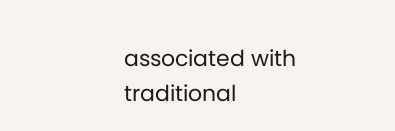associated with traditional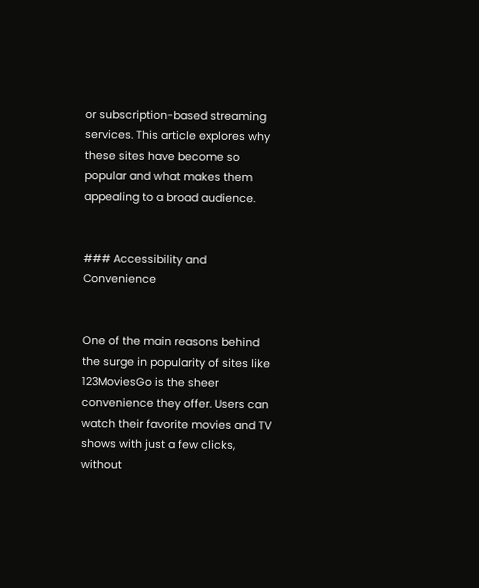or subscription-based streaming services. This article explores why these sites have become so popular and what makes them appealing to a broad audience.


### Accessibility and Convenience


One of the main reasons behind the surge in popularity of sites like 123MoviesGo is the sheer convenience they offer. Users can watch their favorite movies and TV shows with just a few clicks, without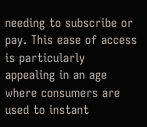needing to subscribe or pay. This ease of access is particularly appealing in an age where consumers are used to instant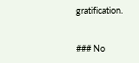gratification.


### No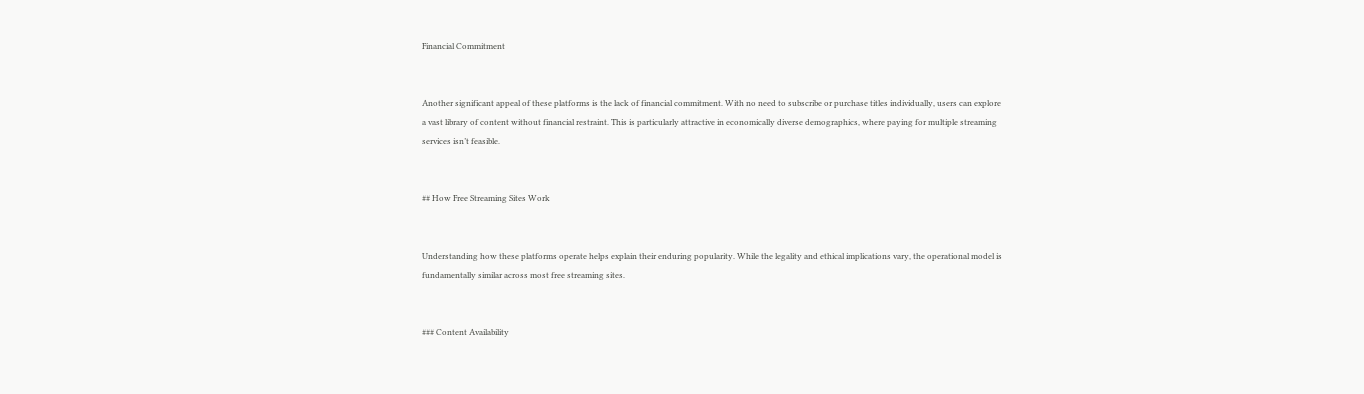Financial Commitment


Another significant appeal of these platforms is the lack of financial commitment. With no need to subscribe or purchase titles individually, users can explore a vast library of content without financial restraint. This is particularly attractive in economically diverse demographics, where paying for multiple streaming services isn’t feasible.


## How Free Streaming Sites Work


Understanding how these platforms operate helps explain their enduring popularity. While the legality and ethical implications vary, the operational model is fundamentally similar across most free streaming sites.


### Content Availability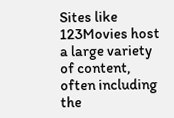Sites like 123Movies host a large variety of content, often including the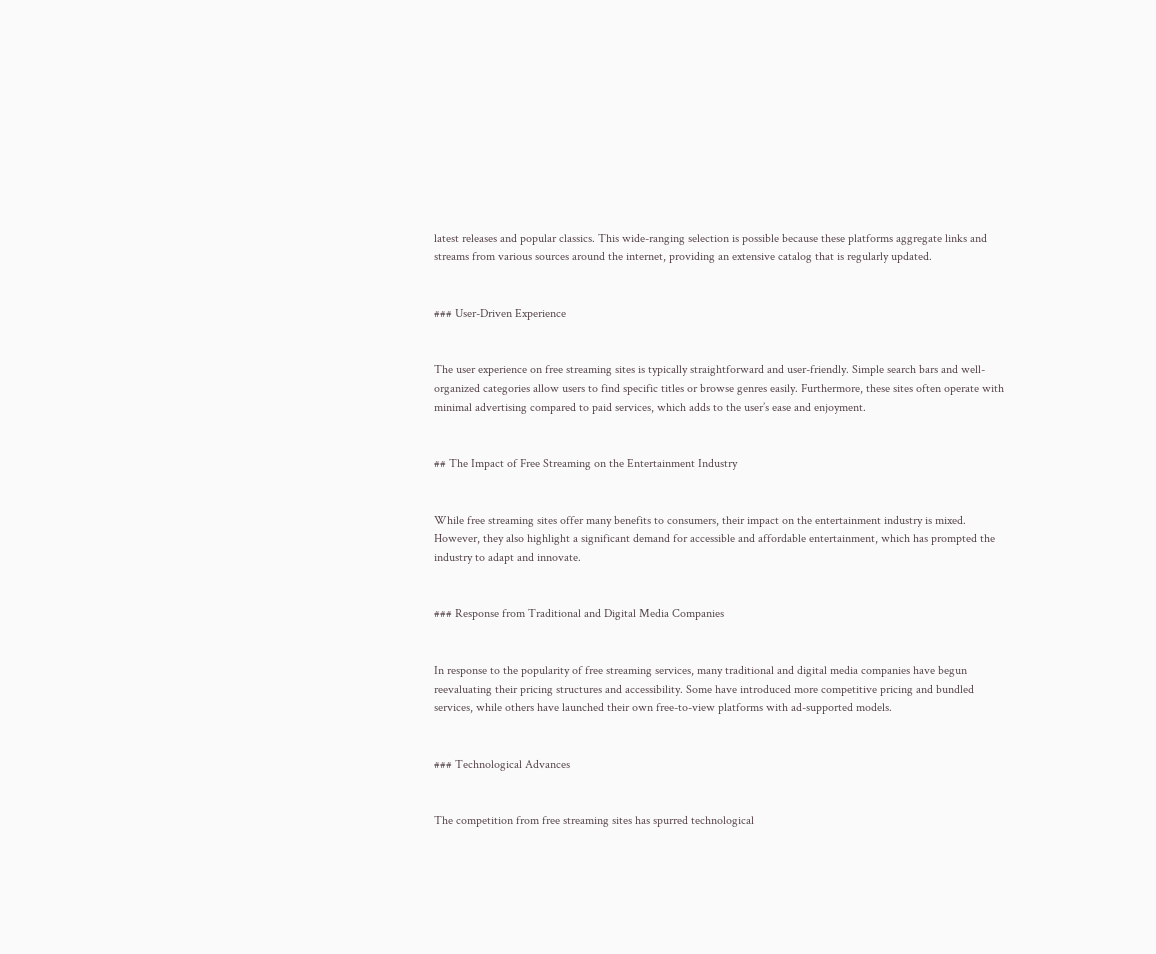latest releases and popular classics. This wide-ranging selection is possible because these platforms aggregate links and streams from various sources around the internet, providing an extensive catalog that is regularly updated.


### User-Driven Experience


The user experience on free streaming sites is typically straightforward and user-friendly. Simple search bars and well-organized categories allow users to find specific titles or browse genres easily. Furthermore, these sites often operate with minimal advertising compared to paid services, which adds to the user’s ease and enjoyment.


## The Impact of Free Streaming on the Entertainment Industry


While free streaming sites offer many benefits to consumers, their impact on the entertainment industry is mixed. However, they also highlight a significant demand for accessible and affordable entertainment, which has prompted the industry to adapt and innovate.


### Response from Traditional and Digital Media Companies


In response to the popularity of free streaming services, many traditional and digital media companies have begun reevaluating their pricing structures and accessibility. Some have introduced more competitive pricing and bundled services, while others have launched their own free-to-view platforms with ad-supported models.


### Technological Advances


The competition from free streaming sites has spurred technological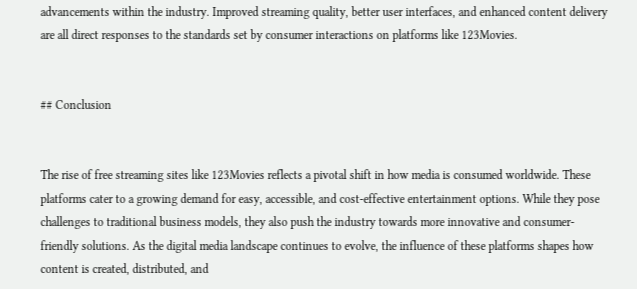advancements within the industry. Improved streaming quality, better user interfaces, and enhanced content delivery are all direct responses to the standards set by consumer interactions on platforms like 123Movies.


## Conclusion


The rise of free streaming sites like 123Movies reflects a pivotal shift in how media is consumed worldwide. These platforms cater to a growing demand for easy, accessible, and cost-effective entertainment options. While they pose challenges to traditional business models, they also push the industry towards more innovative and consumer-friendly solutions. As the digital media landscape continues to evolve, the influence of these platforms shapes how content is created, distributed, and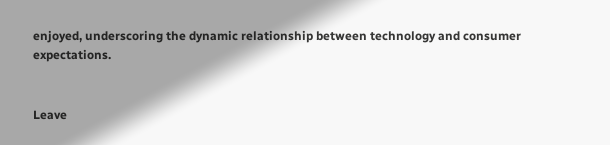enjoyed, underscoring the dynamic relationship between technology and consumer expectations.


Leave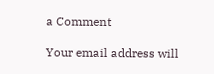a Comment

Your email address will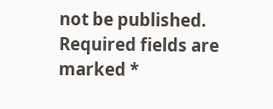not be published. Required fields are marked *